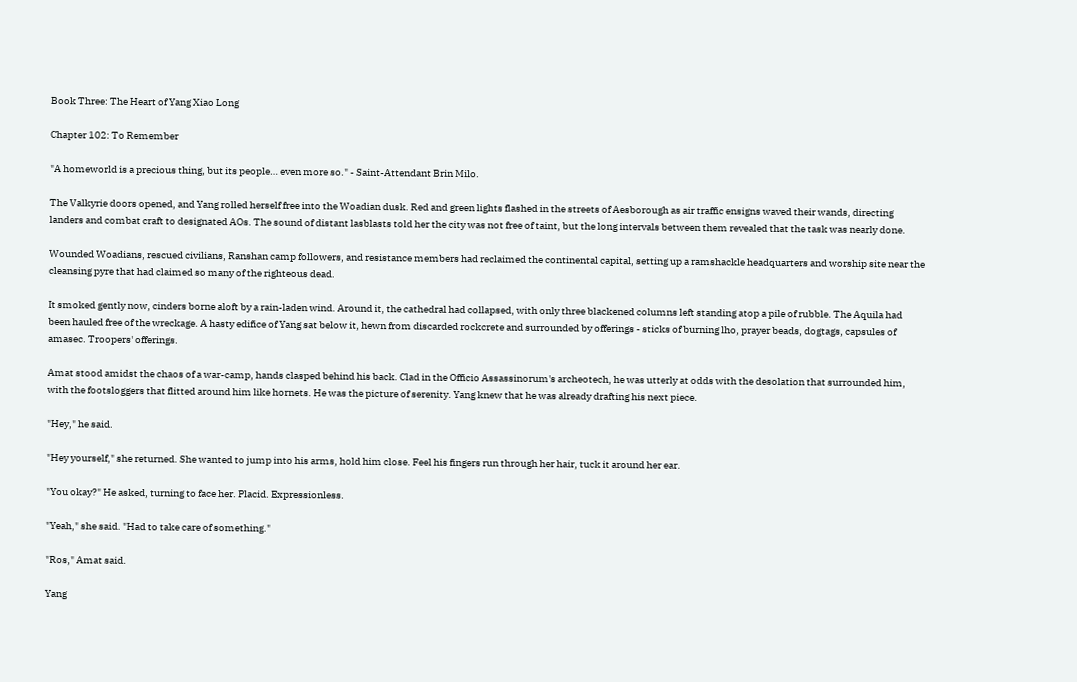Book Three: The Heart of Yang Xiao Long

Chapter 102: To Remember

"A homeworld is a precious thing, but its people… even more so." - Saint-Attendant Brin Milo.

The Valkyrie doors opened, and Yang rolled herself free into the Woadian dusk. Red and green lights flashed in the streets of Aesborough as air traffic ensigns waved their wands, directing landers and combat craft to designated AOs. The sound of distant lasblasts told her the city was not free of taint, but the long intervals between them revealed that the task was nearly done.

Wounded Woadians, rescued civilians, Ranshan camp followers, and resistance members had reclaimed the continental capital, setting up a ramshackle headquarters and worship site near the cleansing pyre that had claimed so many of the righteous dead.

It smoked gently now, cinders borne aloft by a rain-laden wind. Around it, the cathedral had collapsed, with only three blackened columns left standing atop a pile of rubble. The Aquila had been hauled free of the wreckage. A hasty edifice of Yang sat below it, hewn from discarded rockcrete and surrounded by offerings - sticks of burning lho, prayer beads, dogtags, capsules of amasec. Troopers' offerings.

Amat stood amidst the chaos of a war-camp, hands clasped behind his back. Clad in the Officio Assassinorum's archeotech, he was utterly at odds with the desolation that surrounded him, with the footsloggers that flitted around him like hornets. He was the picture of serenity. Yang knew that he was already drafting his next piece.

"Hey," he said.

"Hey yourself," she returned. She wanted to jump into his arms, hold him close. Feel his fingers run through her hair, tuck it around her ear.

"You okay?" He asked, turning to face her. Placid. Expressionless.

"Yeah," she said. "Had to take care of something."

"Ros," Amat said.

Yang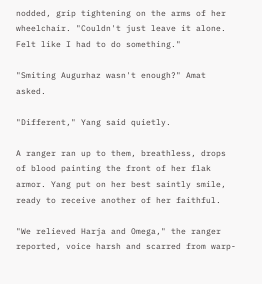nodded, grip tightening on the arms of her wheelchair. "Couldn't just leave it alone. Felt like I had to do something."

"Smiting Augurhaz wasn't enough?" Amat asked.

"Different," Yang said quietly.

A ranger ran up to them, breathless, drops of blood painting the front of her flak armor. Yang put on her best saintly smile, ready to receive another of her faithful.

"We relieved Harja and Omega," the ranger reported, voice harsh and scarred from warp-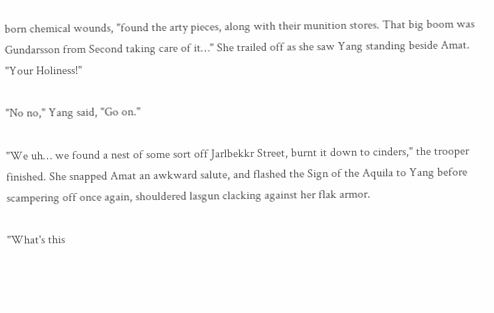born chemical wounds, "found the arty pieces, along with their munition stores. That big boom was Gundarsson from Second taking care of it…" She trailed off as she saw Yang standing beside Amat. "Your Holiness!"

"No no," Yang said, "Go on."

"We uh… we found a nest of some sort off Jarlbekkr Street, burnt it down to cinders," the trooper finished. She snapped Amat an awkward salute, and flashed the Sign of the Aquila to Yang before scampering off once again, shouldered lasgun clacking against her flak armor.

"What's this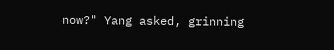now?" Yang asked, grinning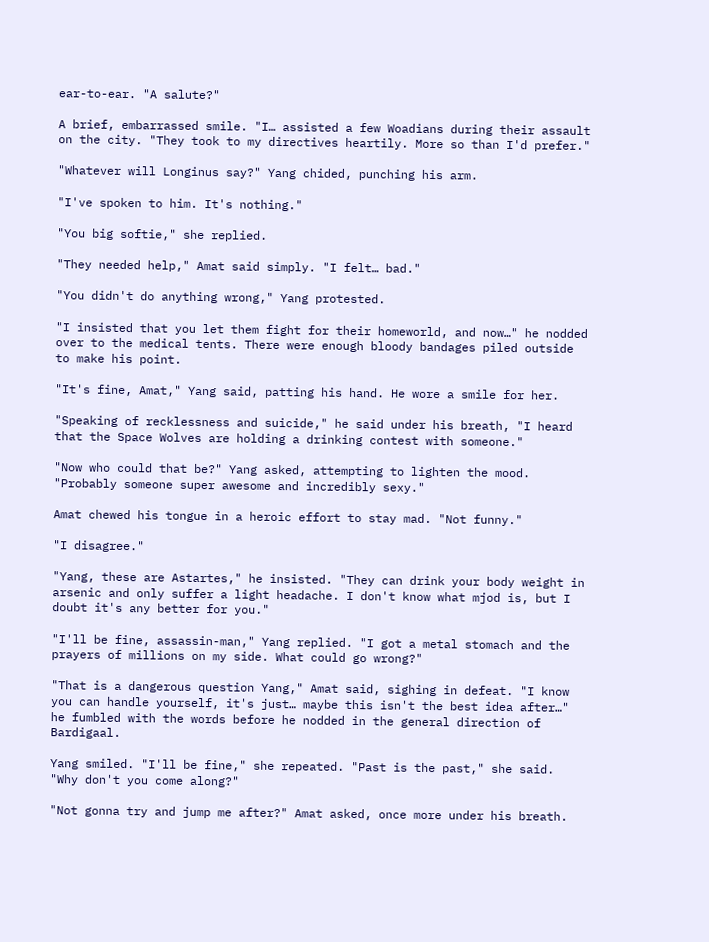ear-to-ear. "A salute?"

A brief, embarrassed smile. "I… assisted a few Woadians during their assault on the city. "They took to my directives heartily. More so than I'd prefer."

"Whatever will Longinus say?" Yang chided, punching his arm.

"I've spoken to him. It's nothing."

"You big softie," she replied.

"They needed help," Amat said simply. "I felt… bad."

"You didn't do anything wrong," Yang protested.

"I insisted that you let them fight for their homeworld, and now…" he nodded over to the medical tents. There were enough bloody bandages piled outside to make his point.

"It's fine, Amat," Yang said, patting his hand. He wore a smile for her.

"Speaking of recklessness and suicide," he said under his breath, "I heard that the Space Wolves are holding a drinking contest with someone."

"Now who could that be?" Yang asked, attempting to lighten the mood. "Probably someone super awesome and incredibly sexy."

Amat chewed his tongue in a heroic effort to stay mad. "Not funny."

"I disagree."

"Yang, these are Astartes," he insisted. "They can drink your body weight in arsenic and only suffer a light headache. I don't know what mjod is, but I doubt it's any better for you."

"I'll be fine, assassin-man," Yang replied. "I got a metal stomach and the prayers of millions on my side. What could go wrong?"

"That is a dangerous question Yang," Amat said, sighing in defeat. "I know you can handle yourself, it's just… maybe this isn't the best idea after…" he fumbled with the words before he nodded in the general direction of Bardigaal.

Yang smiled. "I'll be fine," she repeated. "Past is the past," she said. "Why don't you come along?"

"Not gonna try and jump me after?" Amat asked, once more under his breath.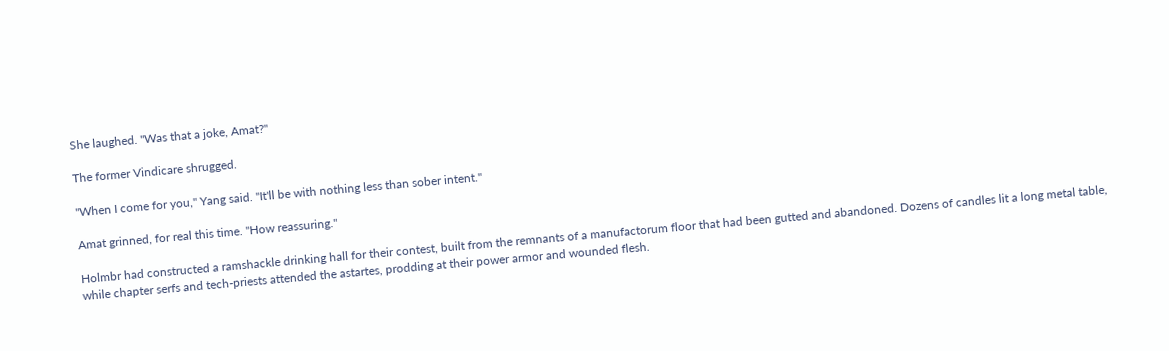She laughed. "Was that a joke, Amat?"

The former Vindicare shrugged.

"When I come for you," Yang said. "It'll be with nothing less than sober intent."

Amat grinned, for real this time. "How reassuring."

Holmbr had constructed a ramshackle drinking hall for their contest, built from the remnants of a manufactorum floor that had been gutted and abandoned. Dozens of candles lit a long metal table, while chapter serfs and tech-priests attended the astartes, prodding at their power armor and wounded flesh.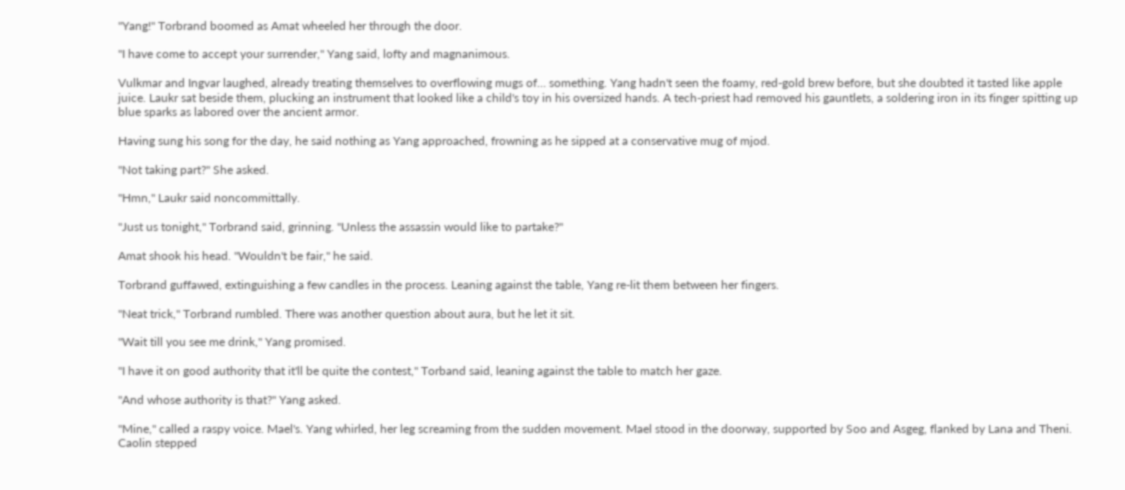"Yang!" Torbrand boomed as Amat wheeled her through the door.

"I have come to accept your surrender," Yang said, lofty and magnanimous.

Vulkmar and Ingvar laughed, already treating themselves to overflowing mugs of… something. Yang hadn't seen the foamy, red-gold brew before, but she doubted it tasted like apple juice. Laukr sat beside them, plucking an instrument that looked like a child's toy in his oversized hands. A tech-priest had removed his gauntlets, a soldering iron in its finger spitting up blue sparks as labored over the ancient armor.

Having sung his song for the day, he said nothing as Yang approached, frowning as he sipped at a conservative mug of mjod.

"Not taking part?" She asked.

"Hmn," Laukr said noncommittally.

"Just us tonight," Torbrand said, grinning. "Unless the assassin would like to partake?"

Amat shook his head. "Wouldn't be fair," he said.

Torbrand guffawed, extinguishing a few candles in the process. Leaning against the table, Yang re-lit them between her fingers.

"Neat trick," Torbrand rumbled. There was another question about aura, but he let it sit.

"Wait till you see me drink," Yang promised.

"I have it on good authority that it'll be quite the contest," Torband said, leaning against the table to match her gaze.

"And whose authority is that?" Yang asked.

"Mine," called a raspy voice. Mael's. Yang whirled, her leg screaming from the sudden movement. Mael stood in the doorway, supported by Soo and Asgeg, flanked by Lana and Theni. Caolin stepped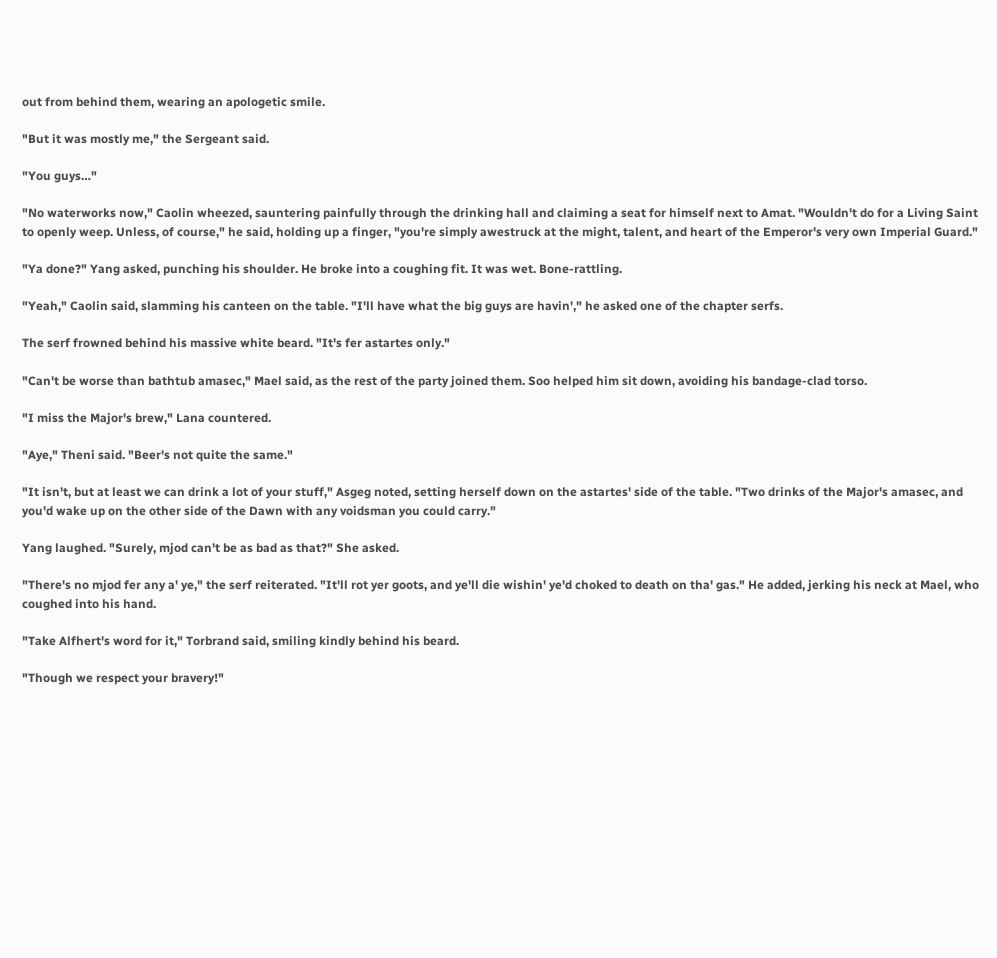out from behind them, wearing an apologetic smile.

"But it was mostly me," the Sergeant said.

"You guys…"

"No waterworks now," Caolin wheezed, sauntering painfully through the drinking hall and claiming a seat for himself next to Amat. "Wouldn't do for a Living Saint to openly weep. Unless, of course," he said, holding up a finger, "you're simply awestruck at the might, talent, and heart of the Emperor's very own Imperial Guard."

"Ya done?" Yang asked, punching his shoulder. He broke into a coughing fit. It was wet. Bone-rattling.

"Yeah," Caolin said, slamming his canteen on the table. "I'll have what the big guys are havin'," he asked one of the chapter serfs.

The serf frowned behind his massive white beard. "It's fer astartes only."

"Can't be worse than bathtub amasec," Mael said, as the rest of the party joined them. Soo helped him sit down, avoiding his bandage-clad torso.

"I miss the Major's brew," Lana countered.

"Aye," Theni said. "Beer's not quite the same."

"It isn't, but at least we can drink a lot of your stuff," Asgeg noted, setting herself down on the astartes' side of the table. "Two drinks of the Major's amasec, and you'd wake up on the other side of the Dawn with any voidsman you could carry."

Yang laughed. "Surely, mjod can't be as bad as that?" She asked.

"There's no mjod fer any a' ye," the serf reiterated. "It'll rot yer goots, and ye'll die wishin' ye'd choked to death on tha' gas." He added, jerking his neck at Mael, who coughed into his hand.

"Take Alfhert's word for it," Torbrand said, smiling kindly behind his beard.

"Though we respect your bravery!"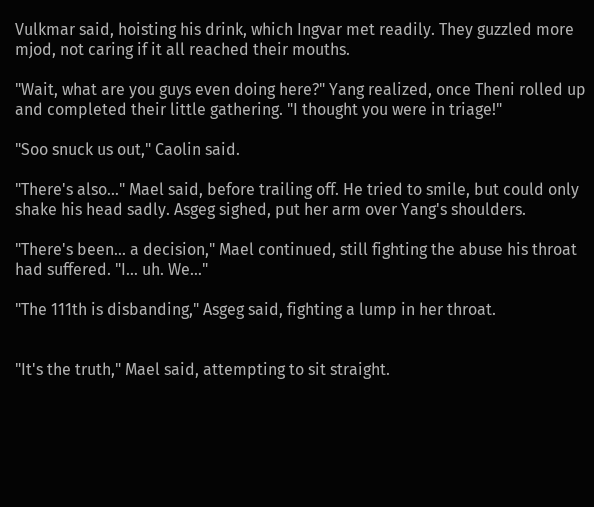Vulkmar said, hoisting his drink, which Ingvar met readily. They guzzled more mjod, not caring if it all reached their mouths.

"Wait, what are you guys even doing here?" Yang realized, once Theni rolled up and completed their little gathering. "I thought you were in triage!"

"Soo snuck us out," Caolin said.

"There's also…" Mael said, before trailing off. He tried to smile, but could only shake his head sadly. Asgeg sighed, put her arm over Yang's shoulders.

"There's been… a decision," Mael continued, still fighting the abuse his throat had suffered. "I… uh. We…"

"The 111th is disbanding," Asgeg said, fighting a lump in her throat.


"It's the truth," Mael said, attempting to sit straight.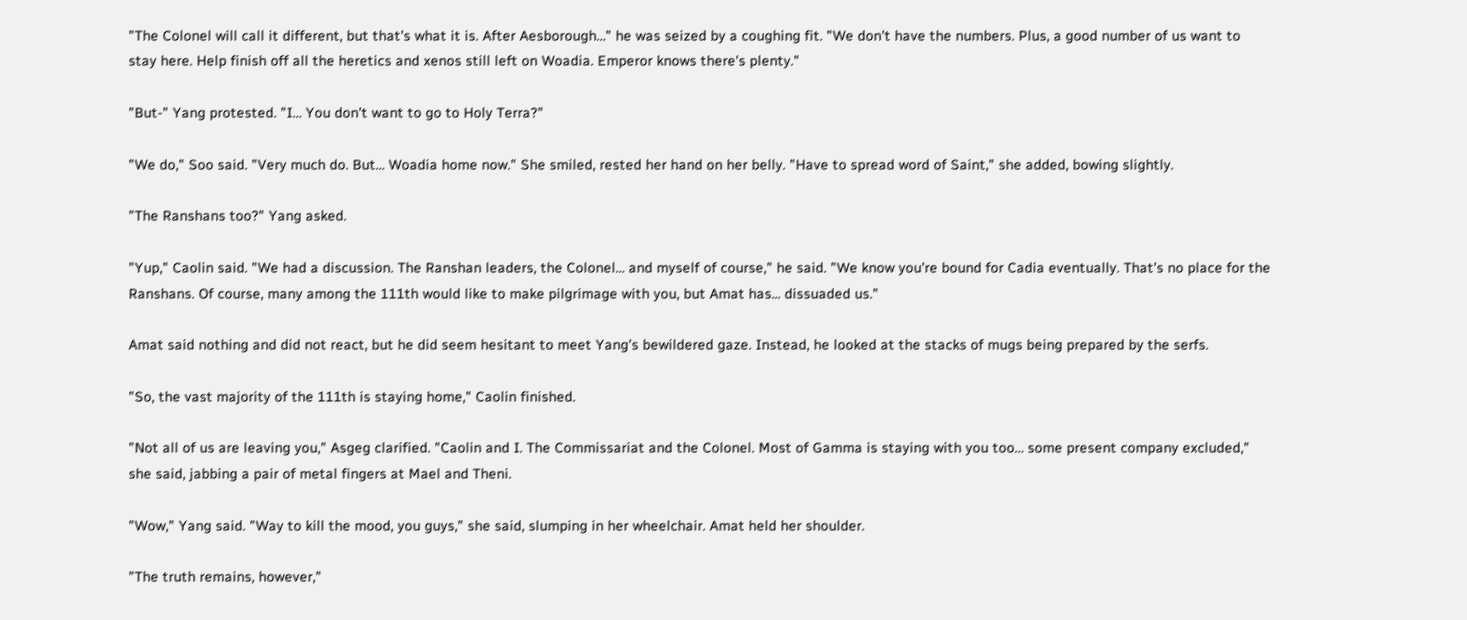"The Colonel will call it different, but that's what it is. After Aesborough…" he was seized by a coughing fit. "We don't have the numbers. Plus, a good number of us want to stay here. Help finish off all the heretics and xenos still left on Woadia. Emperor knows there's plenty."

"But-" Yang protested. "I… You don't want to go to Holy Terra?"

"We do," Soo said. "Very much do. But… Woadia home now." She smiled, rested her hand on her belly. "Have to spread word of Saint," she added, bowing slightly.

"The Ranshans too?" Yang asked.

"Yup," Caolin said. "We had a discussion. The Ranshan leaders, the Colonel… and myself of course," he said. "We know you're bound for Cadia eventually. That's no place for the Ranshans. Of course, many among the 111th would like to make pilgrimage with you, but Amat has... dissuaded us."

Amat said nothing and did not react, but he did seem hesitant to meet Yang's bewildered gaze. Instead, he looked at the stacks of mugs being prepared by the serfs.

"So, the vast majority of the 111th is staying home," Caolin finished.

"Not all of us are leaving you," Asgeg clarified. "Caolin and I. The Commissariat and the Colonel. Most of Gamma is staying with you too… some present company excluded," she said, jabbing a pair of metal fingers at Mael and Theni.

"Wow," Yang said. "Way to kill the mood, you guys," she said, slumping in her wheelchair. Amat held her shoulder.

"The truth remains, however,"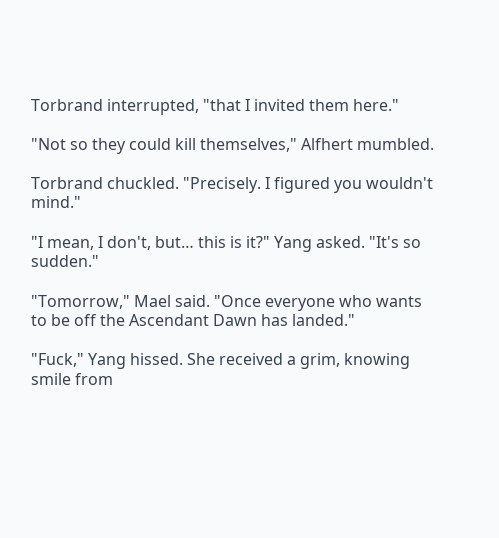Torbrand interrupted, "that I invited them here."

"Not so they could kill themselves," Alfhert mumbled.

Torbrand chuckled. "Precisely. I figured you wouldn't mind."

"I mean, I don't, but… this is it?" Yang asked. "It's so sudden."

"Tomorrow," Mael said. "Once everyone who wants to be off the Ascendant Dawn has landed."

"Fuck," Yang hissed. She received a grim, knowing smile from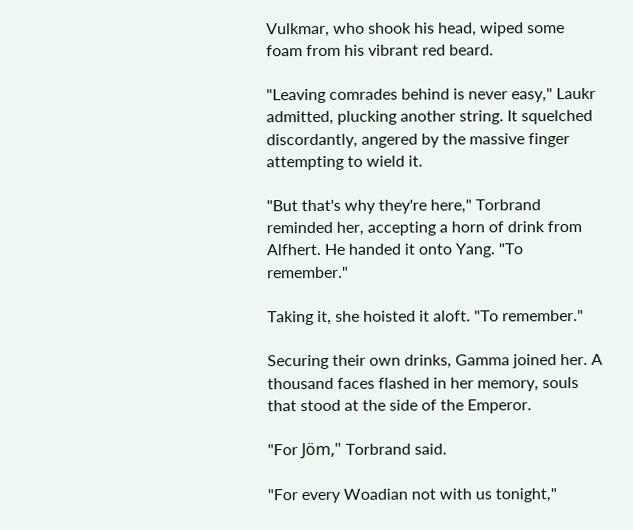Vulkmar, who shook his head, wiped some foam from his vibrant red beard.

"Leaving comrades behind is never easy," Laukr admitted, plucking another string. It squelched discordantly, angered by the massive finger attempting to wield it.

"But that's why they're here," Torbrand reminded her, accepting a horn of drink from Alfhert. He handed it onto Yang. "To remember."

Taking it, she hoisted it aloft. "To remember."

Securing their own drinks, Gamma joined her. A thousand faces flashed in her memory, souls that stood at the side of the Emperor.

"For Jöm," Torbrand said.

"For every Woadian not with us tonight,"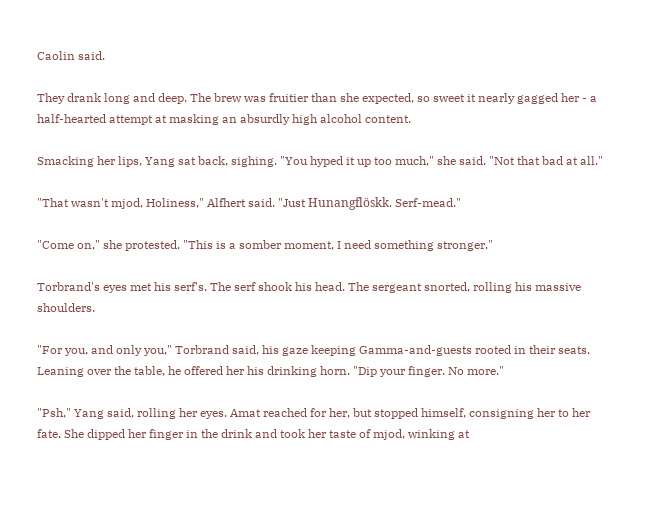Caolin said.

They drank long and deep. The brew was fruitier than she expected, so sweet it nearly gagged her - a half-hearted attempt at masking an absurdly high alcohol content.

Smacking her lips, Yang sat back, sighing. "You hyped it up too much," she said. "Not that bad at all."

"That wasn't mjod, Holiness," Alfhert said. "Just Hunangflöskk. Serf-mead."

"Come on," she protested. "This is a somber moment, I need something stronger."

Torbrand's eyes met his serf's. The serf shook his head. The sergeant snorted, rolling his massive shoulders.

"For you, and only you," Torbrand said, his gaze keeping Gamma-and-guests rooted in their seats. Leaning over the table, he offered her his drinking horn. "Dip your finger. No more."

"Psh," Yang said, rolling her eyes. Amat reached for her, but stopped himself, consigning her to her fate. She dipped her finger in the drink and took her taste of mjod, winking at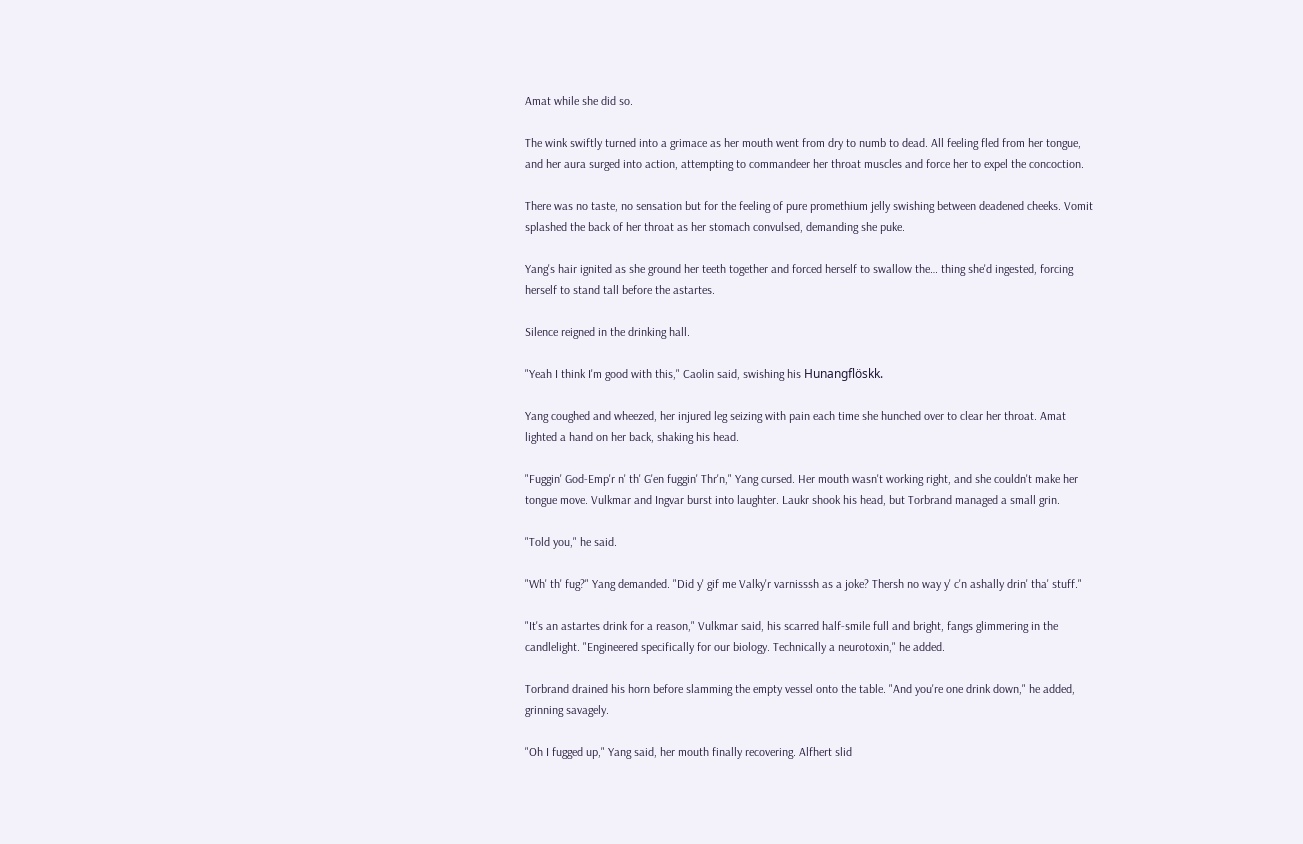Amat while she did so.

The wink swiftly turned into a grimace as her mouth went from dry to numb to dead. All feeling fled from her tongue, and her aura surged into action, attempting to commandeer her throat muscles and force her to expel the concoction.

There was no taste, no sensation but for the feeling of pure promethium jelly swishing between deadened cheeks. Vomit splashed the back of her throat as her stomach convulsed, demanding she puke.

Yang's hair ignited as she ground her teeth together and forced herself to swallow the… thing she'd ingested, forcing herself to stand tall before the astartes.

Silence reigned in the drinking hall.

"Yeah I think I'm good with this," Caolin said, swishing his Hunangflöskk.

Yang coughed and wheezed, her injured leg seizing with pain each time she hunched over to clear her throat. Amat lighted a hand on her back, shaking his head.

"Fuggin' God-Emp'r n' th' G'en fuggin' Thr'n," Yang cursed. Her mouth wasn't working right, and she couldn't make her tongue move. Vulkmar and Ingvar burst into laughter. Laukr shook his head, but Torbrand managed a small grin.

"Told you," he said.

"Wh' th' fug?" Yang demanded. "Did y' gif me Valky'r varnisssh as a joke? Thersh no way y' c'n ashally drin' tha' stuff."

"It's an astartes drink for a reason," Vulkmar said, his scarred half-smile full and bright, fangs glimmering in the candlelight. "Engineered specifically for our biology. Technically a neurotoxin," he added.

Torbrand drained his horn before slamming the empty vessel onto the table. "And you're one drink down," he added, grinning savagely.

"Oh I fugged up," Yang said, her mouth finally recovering. Alfhert slid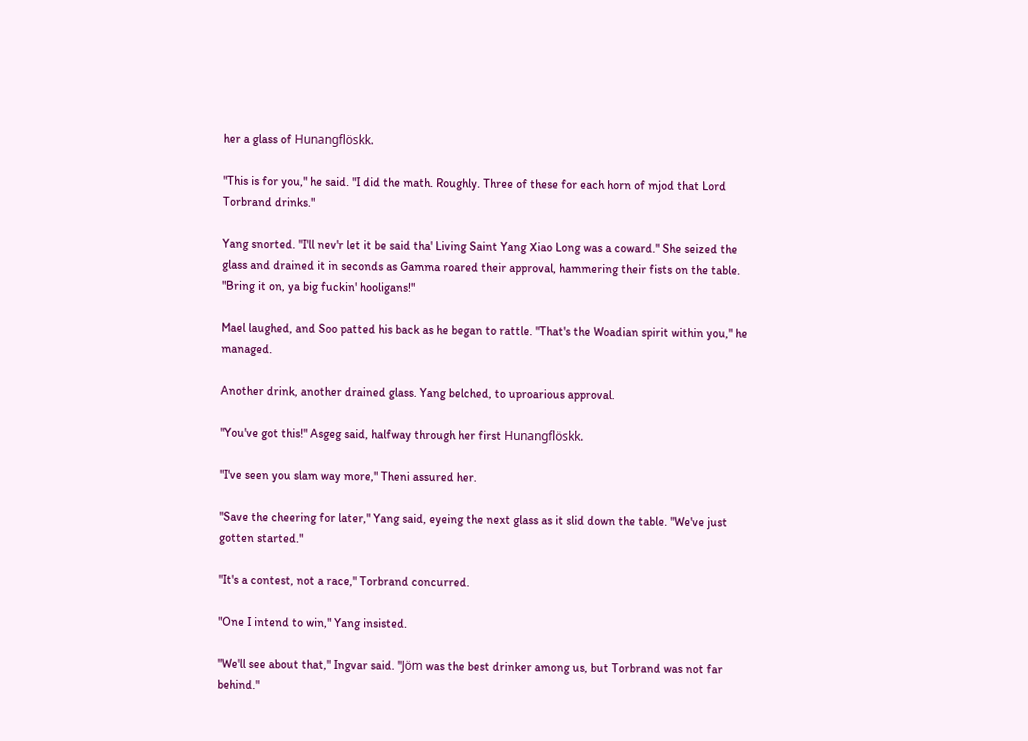her a glass of Hunangflöskk.

"This is for you," he said. "I did the math. Roughly. Three of these for each horn of mjod that Lord Torbrand drinks."

Yang snorted. "I'll nev'r let it be said tha' Living Saint Yang Xiao Long was a coward." She seized the glass and drained it in seconds as Gamma roared their approval, hammering their fists on the table. "Bring it on, ya big fuckin' hooligans!"

Mael laughed, and Soo patted his back as he began to rattle. "That's the Woadian spirit within you," he managed.

Another drink, another drained glass. Yang belched, to uproarious approval.

"You've got this!" Asgeg said, halfway through her first Hunangflöskk.

"I've seen you slam way more," Theni assured her.

"Save the cheering for later," Yang said, eyeing the next glass as it slid down the table. "We've just gotten started."

"It's a contest, not a race," Torbrand concurred.

"One I intend to win," Yang insisted.

"We'll see about that," Ingvar said. "Jöm was the best drinker among us, but Torbrand was not far behind."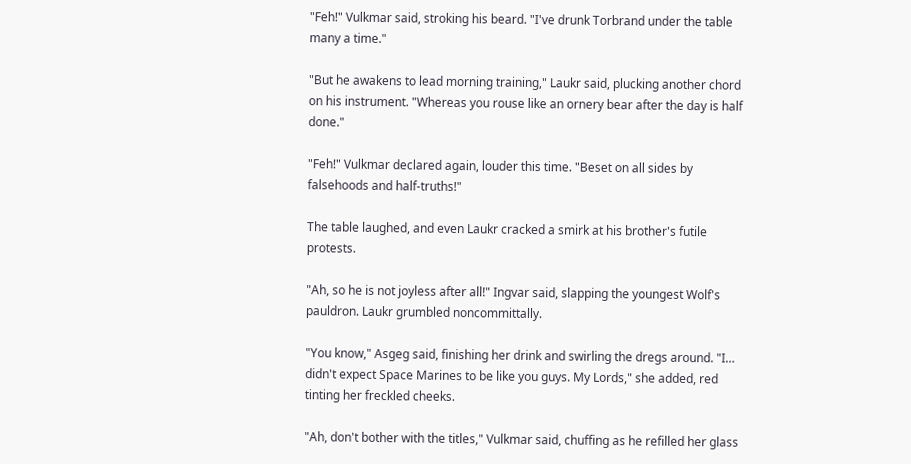"Feh!" Vulkmar said, stroking his beard. "I've drunk Torbrand under the table many a time."

"But he awakens to lead morning training," Laukr said, plucking another chord on his instrument. "Whereas you rouse like an ornery bear after the day is half done."

"Feh!" Vulkmar declared again, louder this time. "Beset on all sides by falsehoods and half-truths!"

The table laughed, and even Laukr cracked a smirk at his brother's futile protests.

"Ah, so he is not joyless after all!" Ingvar said, slapping the youngest Wolf's pauldron. Laukr grumbled noncommittally.

"You know," Asgeg said, finishing her drink and swirling the dregs around. "I… didn't expect Space Marines to be like you guys. My Lords," she added, red tinting her freckled cheeks.

"Ah, don't bother with the titles," Vulkmar said, chuffing as he refilled her glass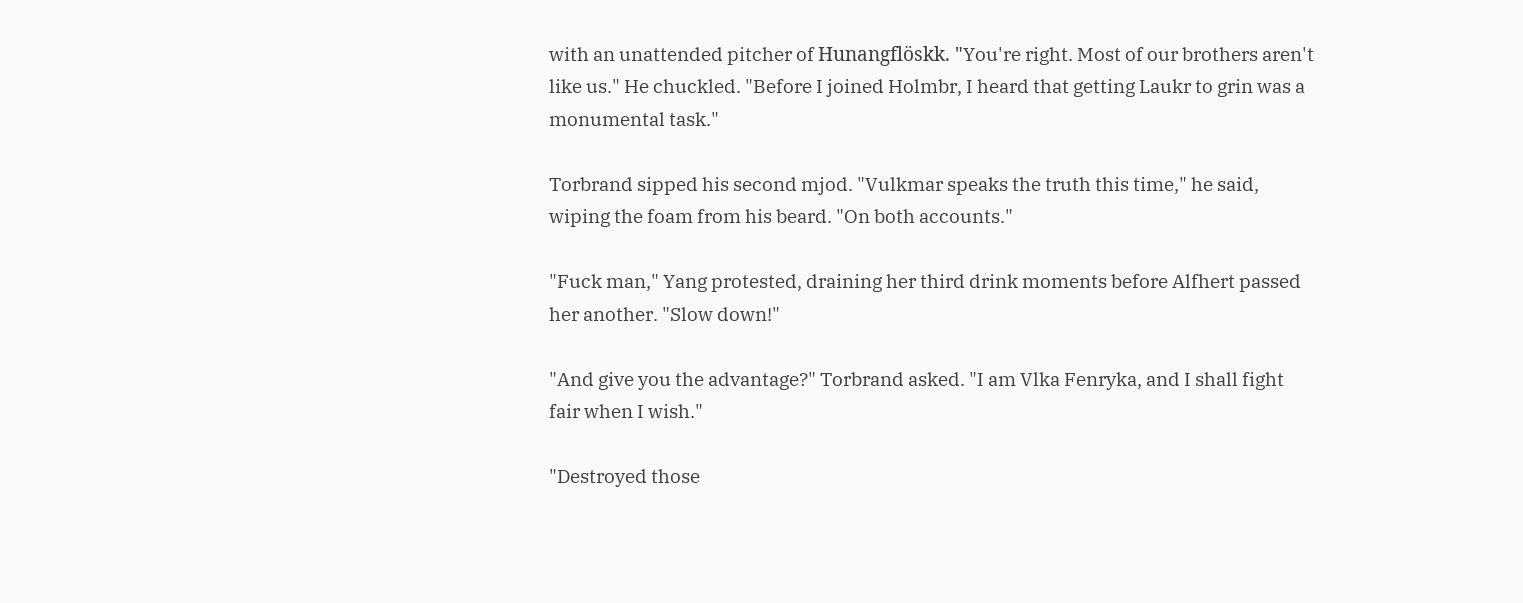with an unattended pitcher of Hunangflöskk. "You're right. Most of our brothers aren't like us." He chuckled. "Before I joined Holmbr, I heard that getting Laukr to grin was a monumental task."

Torbrand sipped his second mjod. "Vulkmar speaks the truth this time," he said, wiping the foam from his beard. "On both accounts."

"Fuck man," Yang protested, draining her third drink moments before Alfhert passed her another. "Slow down!"

"And give you the advantage?" Torbrand asked. "I am Vlka Fenryka, and I shall fight fair when I wish."

"Destroyed those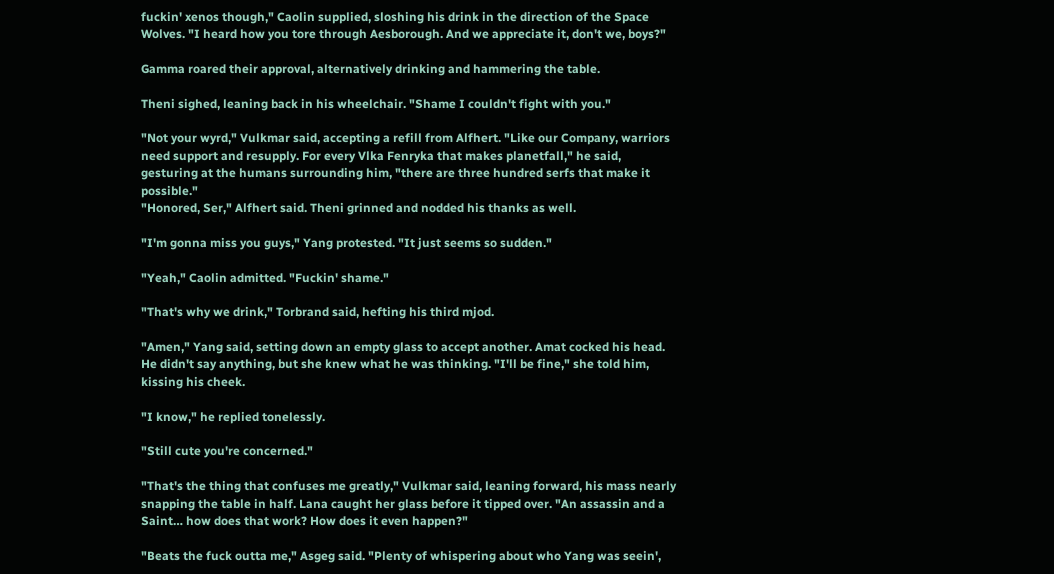fuckin' xenos though," Caolin supplied, sloshing his drink in the direction of the Space Wolves. "I heard how you tore through Aesborough. And we appreciate it, don't we, boys?"

Gamma roared their approval, alternatively drinking and hammering the table.

Theni sighed, leaning back in his wheelchair. "Shame I couldn't fight with you."

"Not your wyrd," Vulkmar said, accepting a refill from Alfhert. "Like our Company, warriors need support and resupply. For every Vlka Fenryka that makes planetfall," he said, gesturing at the humans surrounding him, "there are three hundred serfs that make it possible."
"Honored, Ser," Alfhert said. Theni grinned and nodded his thanks as well.

"I'm gonna miss you guys," Yang protested. "It just seems so sudden."

"Yeah," Caolin admitted. "Fuckin' shame."

"That's why we drink," Torbrand said, hefting his third mjod.

"Amen," Yang said, setting down an empty glass to accept another. Amat cocked his head. He didn't say anything, but she knew what he was thinking. "I'll be fine," she told him, kissing his cheek.

"I know," he replied tonelessly.

"Still cute you're concerned."

"That's the thing that confuses me greatly," Vulkmar said, leaning forward, his mass nearly snapping the table in half. Lana caught her glass before it tipped over. "An assassin and a Saint… how does that work? How does it even happen?"

"Beats the fuck outta me," Asgeg said. "Plenty of whispering about who Yang was seein',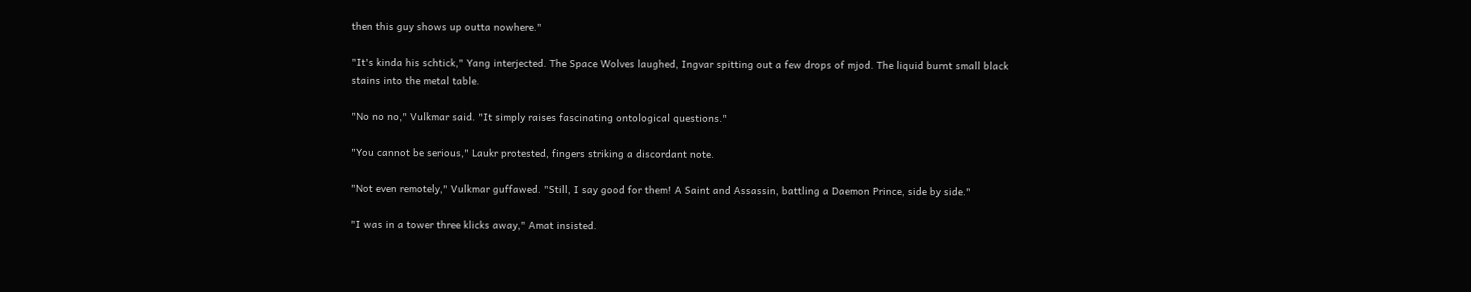then this guy shows up outta nowhere."

"It's kinda his schtick," Yang interjected. The Space Wolves laughed, Ingvar spitting out a few drops of mjod. The liquid burnt small black stains into the metal table.

"No no no," Vulkmar said. "It simply raises fascinating ontological questions."

"You cannot be serious," Laukr protested, fingers striking a discordant note.

"Not even remotely," Vulkmar guffawed. "Still, I say good for them! A Saint and Assassin, battling a Daemon Prince, side by side."

"I was in a tower three klicks away," Amat insisted.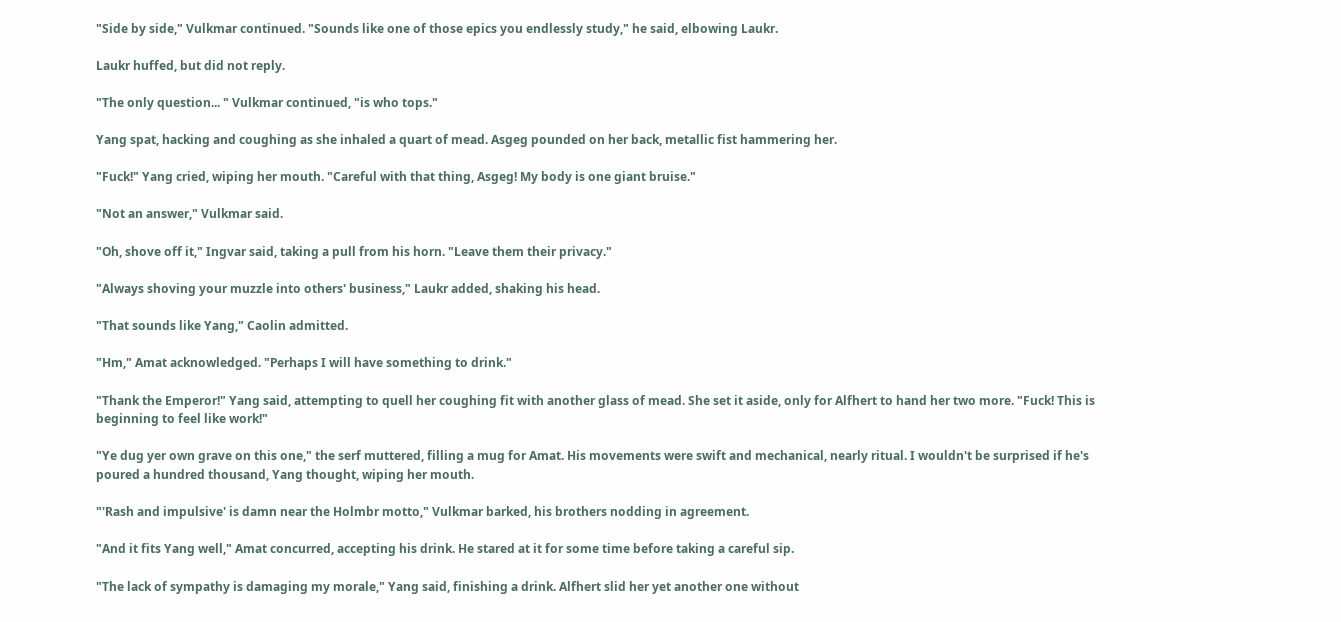"Side by side," Vulkmar continued. "Sounds like one of those epics you endlessly study," he said, elbowing Laukr.

Laukr huffed, but did not reply.

"The only question... " Vulkmar continued, "is who tops."

Yang spat, hacking and coughing as she inhaled a quart of mead. Asgeg pounded on her back, metallic fist hammering her.

"Fuck!" Yang cried, wiping her mouth. "Careful with that thing, Asgeg! My body is one giant bruise."

"Not an answer," Vulkmar said.

"Oh, shove off it," Ingvar said, taking a pull from his horn. "Leave them their privacy."

"Always shoving your muzzle into others' business," Laukr added, shaking his head.

"That sounds like Yang," Caolin admitted.

"Hm," Amat acknowledged. "Perhaps I will have something to drink."

"Thank the Emperor!" Yang said, attempting to quell her coughing fit with another glass of mead. She set it aside, only for Alfhert to hand her two more. "Fuck! This is beginning to feel like work!"

"Ye dug yer own grave on this one," the serf muttered, filling a mug for Amat. His movements were swift and mechanical, nearly ritual. I wouldn't be surprised if he's poured a hundred thousand, Yang thought, wiping her mouth.

"'Rash and impulsive' is damn near the Holmbr motto," Vulkmar barked, his brothers nodding in agreement.

"And it fits Yang well," Amat concurred, accepting his drink. He stared at it for some time before taking a careful sip.

"The lack of sympathy is damaging my morale," Yang said, finishing a drink. Alfhert slid her yet another one without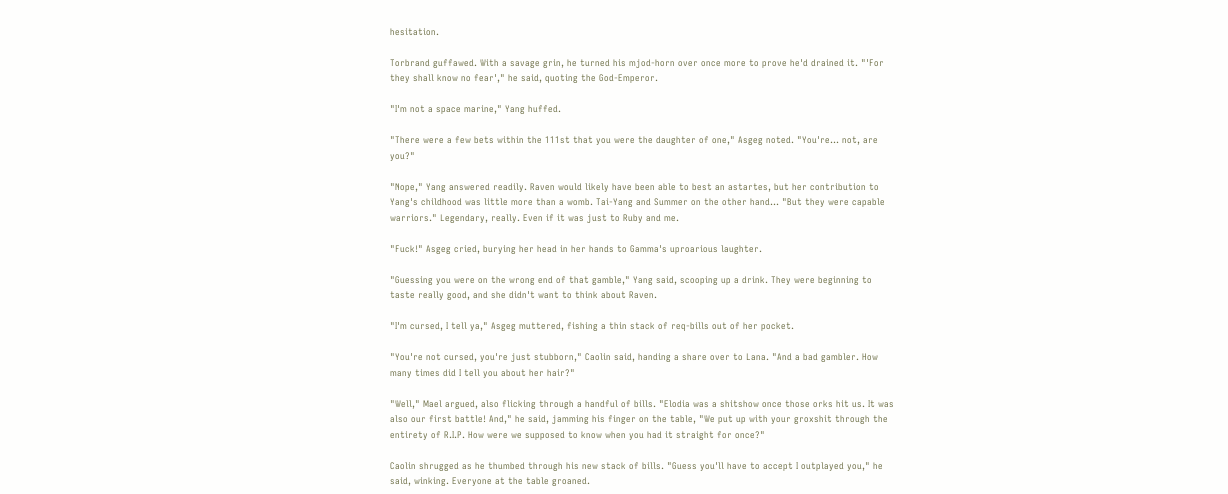hesitation.

Torbrand guffawed. With a savage grin, he turned his mjod-horn over once more to prove he'd drained it. "'For they shall know no fear'," he said, quoting the God-Emperor.

"I'm not a space marine," Yang huffed.

"There were a few bets within the 111st that you were the daughter of one," Asgeg noted. "You're… not, are you?"

"Nope," Yang answered readily. Raven would likely have been able to best an astartes, but her contribution to Yang's childhood was little more than a womb. Tai-Yang and Summer on the other hand… "But they were capable warriors." Legendary, really. Even if it was just to Ruby and me.

"Fuck!" Asgeg cried, burying her head in her hands to Gamma's uproarious laughter.

"Guessing you were on the wrong end of that gamble," Yang said, scooping up a drink. They were beginning to taste really good, and she didn't want to think about Raven.

"I'm cursed, I tell ya," Asgeg muttered, fishing a thin stack of req-bills out of her pocket.

"You're not cursed, you're just stubborn," Caolin said, handing a share over to Lana. "And a bad gambler. How many times did I tell you about her hair?"

"Well," Mael argued, also flicking through a handful of bills. "Elodia was a shitshow once those orks hit us. It was also our first battle! And," he said, jamming his finger on the table, "We put up with your groxshit through the entirety of R.I.P. How were we supposed to know when you had it straight for once?"

Caolin shrugged as he thumbed through his new stack of bills. "Guess you'll have to accept I outplayed you," he said, winking. Everyone at the table groaned.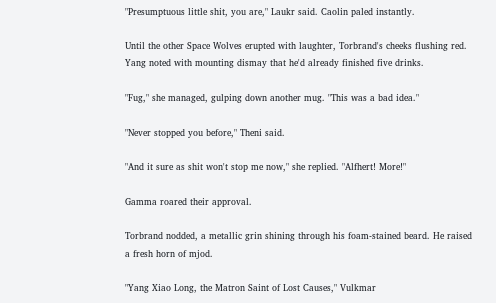"Presumptuous little shit, you are," Laukr said. Caolin paled instantly.

Until the other Space Wolves erupted with laughter, Torbrand's cheeks flushing red. Yang noted with mounting dismay that he'd already finished five drinks.

"Fug," she managed, gulping down another mug. "This was a bad idea."

"Never stopped you before," Theni said.

"And it sure as shit won't stop me now," she replied. "Alfhert! More!"

Gamma roared their approval.

Torbrand nodded, a metallic grin shining through his foam-stained beard. He raised a fresh horn of mjod.

"Yang Xiao Long, the Matron Saint of Lost Causes," Vulkmar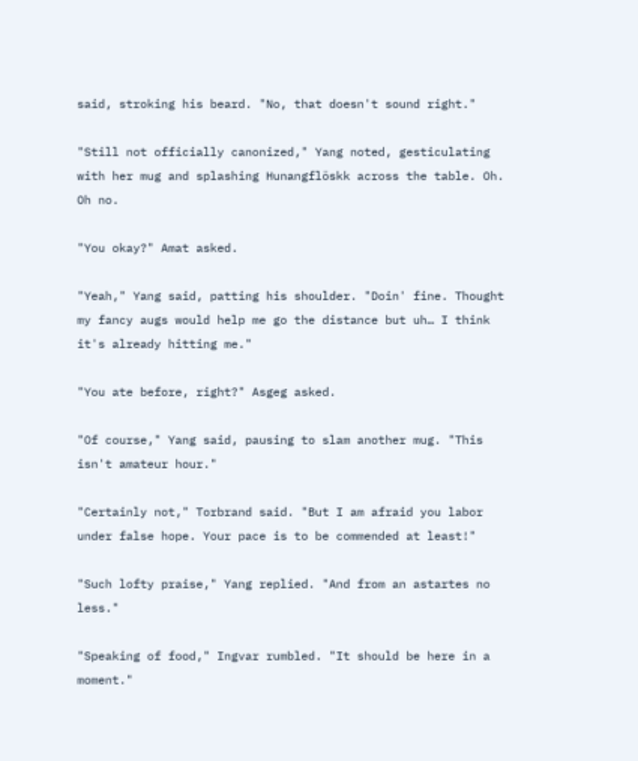said, stroking his beard. "No, that doesn't sound right."

"Still not officially canonized," Yang noted, gesticulating with her mug and splashing Hunangflöskk across the table. Oh. Oh no.

"You okay?" Amat asked.

"Yeah," Yang said, patting his shoulder. "Doin' fine. Thought my fancy augs would help me go the distance but uh… I think it's already hitting me."

"You ate before, right?" Asgeg asked.

"Of course," Yang said, pausing to slam another mug. "This isn't amateur hour."

"Certainly not," Torbrand said. "But I am afraid you labor under false hope. Your pace is to be commended at least!"

"Such lofty praise," Yang replied. "And from an astartes no less."

"Speaking of food," Ingvar rumbled. "It should be here in a moment."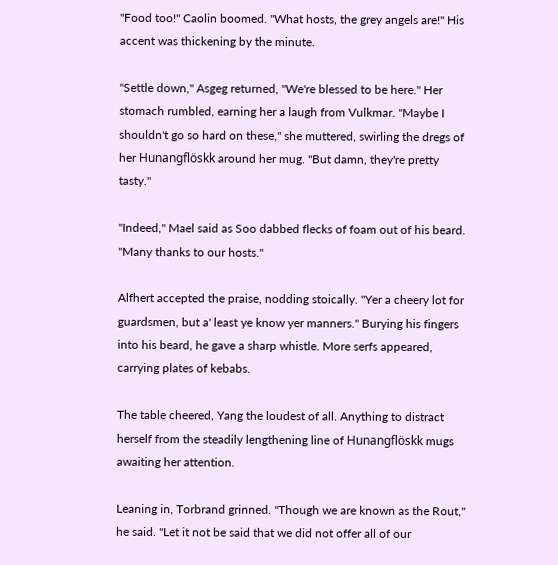"Food too!" Caolin boomed. "What hosts, the grey angels are!" His accent was thickening by the minute.

"Settle down," Asgeg returned, "We're blessed to be here." Her stomach rumbled, earning her a laugh from Vulkmar. "Maybe I shouldn't go so hard on these," she muttered, swirling the dregs of her Hunangflöskk around her mug. "But damn, they're pretty tasty."

"Indeed," Mael said as Soo dabbed flecks of foam out of his beard. "Many thanks to our hosts."

Alfhert accepted the praise, nodding stoically. "Yer a cheery lot for guardsmen, but a' least ye know yer manners." Burying his fingers into his beard, he gave a sharp whistle. More serfs appeared, carrying plates of kebabs.

The table cheered, Yang the loudest of all. Anything to distract herself from the steadily lengthening line of Hunangflöskk mugs awaiting her attention.

Leaning in, Torbrand grinned. "Though we are known as the Rout," he said. "Let it not be said that we did not offer all of our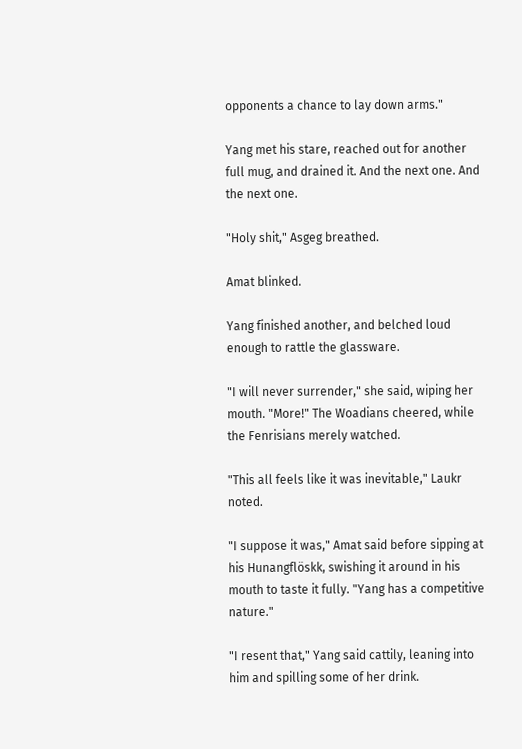opponents a chance to lay down arms."

Yang met his stare, reached out for another full mug, and drained it. And the next one. And the next one.

"Holy shit," Asgeg breathed.

Amat blinked.

Yang finished another, and belched loud enough to rattle the glassware.

"I will never surrender," she said, wiping her mouth. "More!" The Woadians cheered, while the Fenrisians merely watched.

"This all feels like it was inevitable," Laukr noted.

"I suppose it was," Amat said before sipping at his Hunangflöskk, swishing it around in his mouth to taste it fully. "Yang has a competitive nature."

"I resent that," Yang said cattily, leaning into him and spilling some of her drink.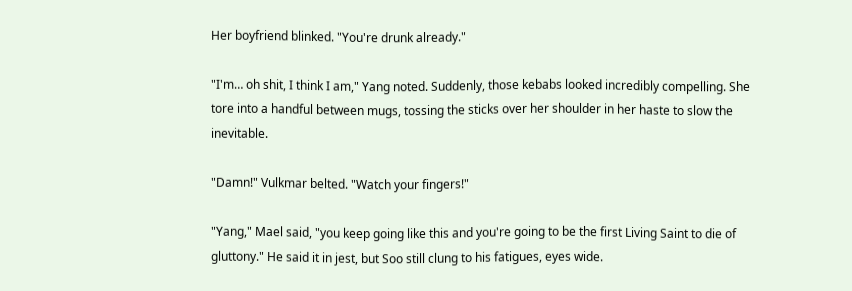Her boyfriend blinked. "You're drunk already."

"I'm… oh shit, I think I am," Yang noted. Suddenly, those kebabs looked incredibly compelling. She tore into a handful between mugs, tossing the sticks over her shoulder in her haste to slow the inevitable.

"Damn!" Vulkmar belted. "Watch your fingers!"

"Yang," Mael said, "you keep going like this and you're going to be the first Living Saint to die of gluttony." He said it in jest, but Soo still clung to his fatigues, eyes wide.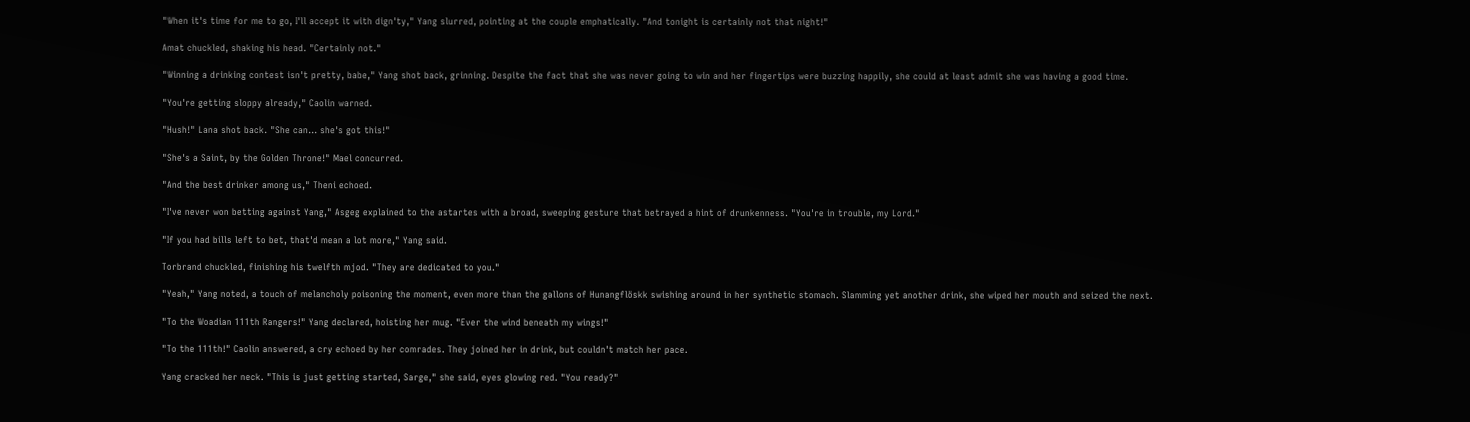"When it's time for me to go, I'll accept it with dign'ty," Yang slurred, pointing at the couple emphatically. "And tonight is certainly not that night!"

Amat chuckled, shaking his head. "Certainly not."

"Winning a drinking contest isn't pretty, babe," Yang shot back, grinning. Despite the fact that she was never going to win and her fingertips were buzzing happily, she could at least admit she was having a good time.

"You're getting sloppy already," Caolin warned.

"Hush!" Lana shot back. "She can… she's got this!"

"She's a Saint, by the Golden Throne!" Mael concurred.

"And the best drinker among us," Theni echoed.

"I've never won betting against Yang," Asgeg explained to the astartes with a broad, sweeping gesture that betrayed a hint of drunkenness. "You're in trouble, my Lord."

"If you had bills left to bet, that'd mean a lot more," Yang said.

Torbrand chuckled, finishing his twelfth mjod. "They are dedicated to you."

"Yeah," Yang noted, a touch of melancholy poisoning the moment, even more than the gallons of Hunangflöskk swishing around in her synthetic stomach. Slamming yet another drink, she wiped her mouth and seized the next.

"To the Woadian 111th Rangers!" Yang declared, hoisting her mug. "Ever the wind beneath my wings!"

"To the 111th!" Caolin answered, a cry echoed by her comrades. They joined her in drink, but couldn't match her pace.

Yang cracked her neck. "This is just getting started, Sarge," she said, eyes glowing red. "You ready?"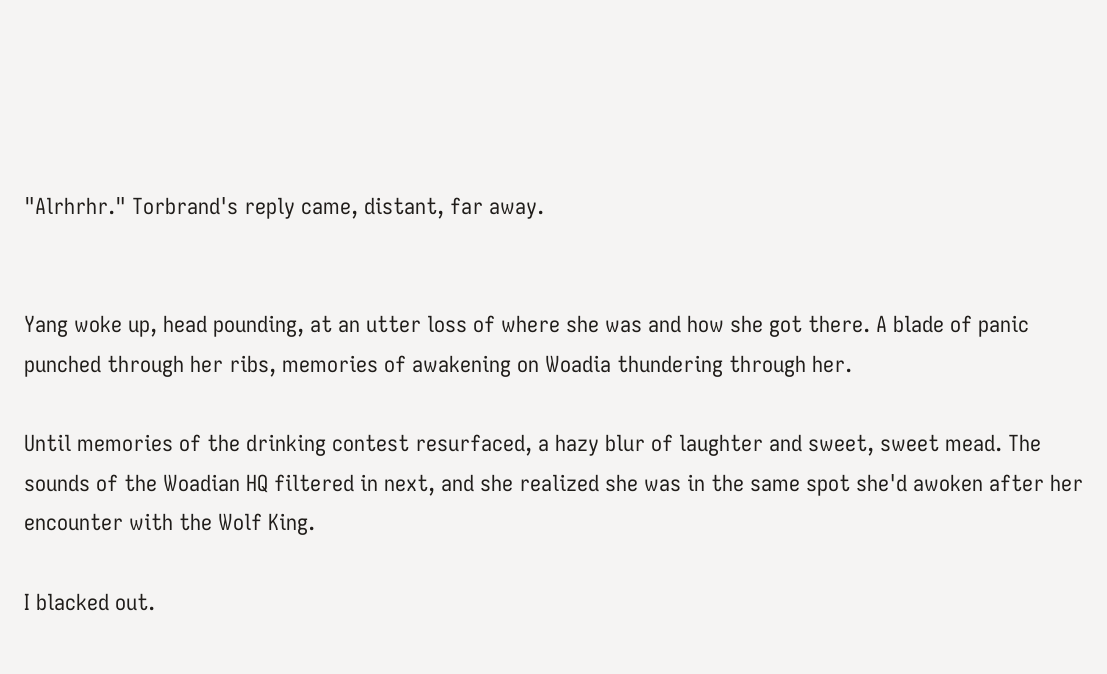"Alrhrhr." Torbrand's reply came, distant, far away.


Yang woke up, head pounding, at an utter loss of where she was and how she got there. A blade of panic punched through her ribs, memories of awakening on Woadia thundering through her.

Until memories of the drinking contest resurfaced, a hazy blur of laughter and sweet, sweet mead. The sounds of the Woadian HQ filtered in next, and she realized she was in the same spot she'd awoken after her encounter with the Wolf King.

I blacked out.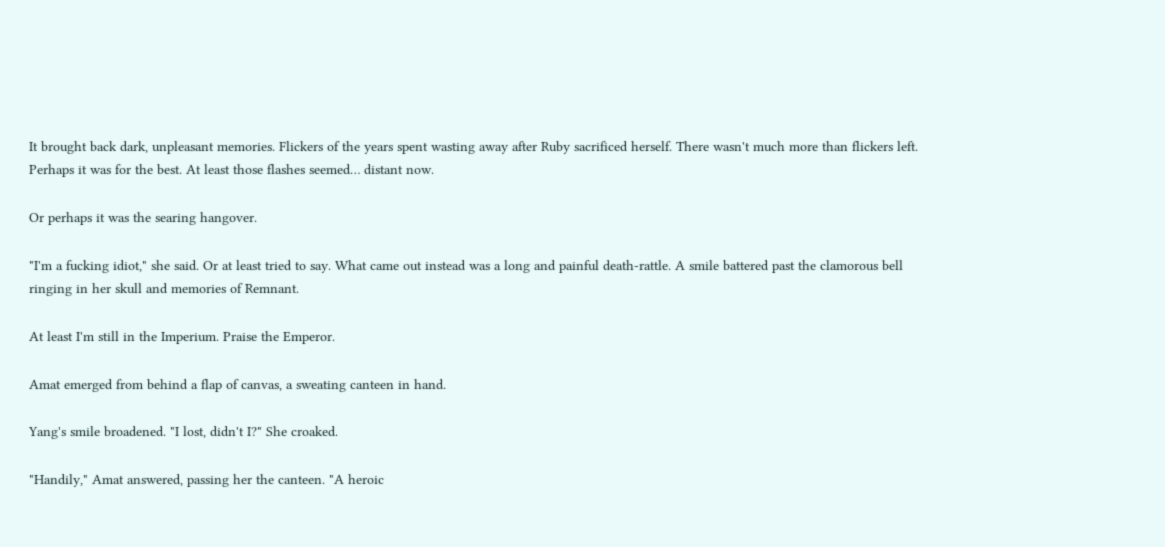It brought back dark, unpleasant memories. Flickers of the years spent wasting away after Ruby sacrificed herself. There wasn't much more than flickers left. Perhaps it was for the best. At least those flashes seemed… distant now.

Or perhaps it was the searing hangover.

"I'm a fucking idiot," she said. Or at least tried to say. What came out instead was a long and painful death-rattle. A smile battered past the clamorous bell ringing in her skull and memories of Remnant.

At least I'm still in the Imperium. Praise the Emperor.

Amat emerged from behind a flap of canvas, a sweating canteen in hand.

Yang's smile broadened. "I lost, didn't I?" She croaked.

"Handily," Amat answered, passing her the canteen. "A heroic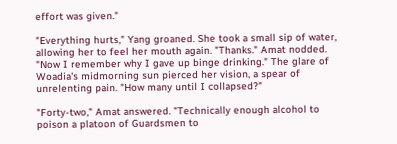effort was given."

"Everything hurts," Yang groaned. She took a small sip of water, allowing her to feel her mouth again. "Thanks." Amat nodded. "Now I remember why I gave up binge drinking." The glare of Woadia's midmorning sun pierced her vision, a spear of unrelenting pain. "How many until I collapsed?"

"Forty-two," Amat answered. "Technically enough alcohol to poison a platoon of Guardsmen to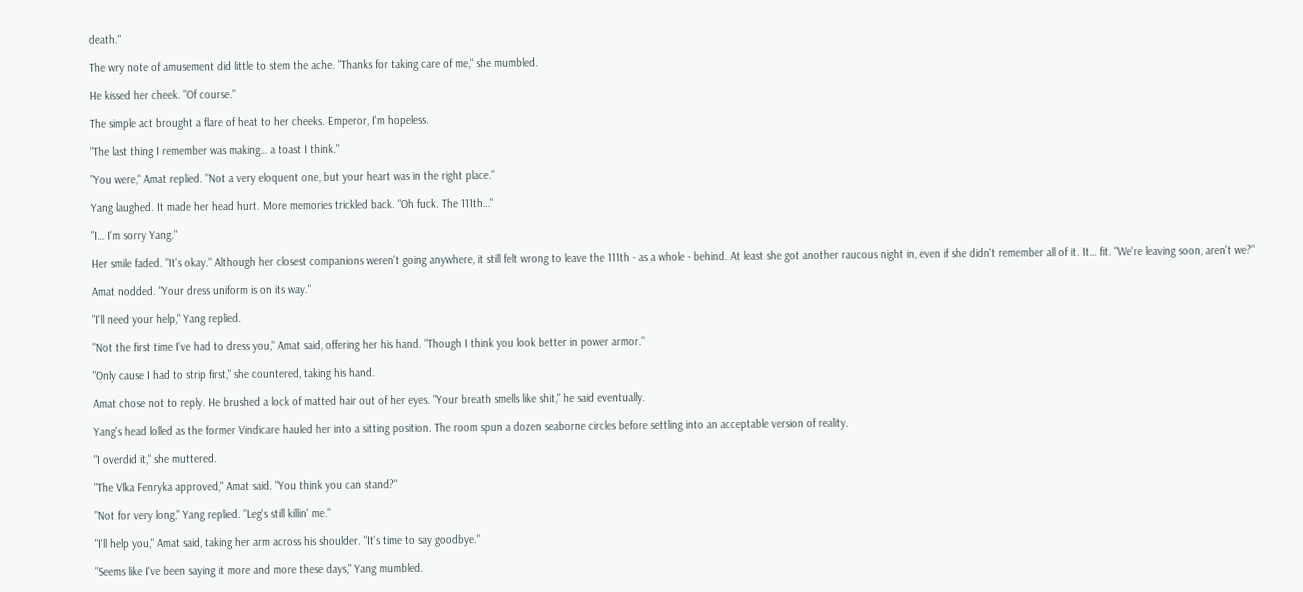death."

The wry note of amusement did little to stem the ache. "Thanks for taking care of me," she mumbled.

He kissed her cheek. "Of course."

The simple act brought a flare of heat to her cheeks. Emperor, I'm hopeless.

"The last thing I remember was making… a toast I think."

"You were," Amat replied. "Not a very eloquent one, but your heart was in the right place."

Yang laughed. It made her head hurt. More memories trickled back. "Oh fuck. The 111th…"

"I… I'm sorry Yang."

Her smile faded. "It's okay." Although her closest companions weren't going anywhere, it still felt wrong to leave the 111th - as a whole - behind. At least she got another raucous night in, even if she didn't remember all of it. It… fit. "We're leaving soon, aren't we?"

Amat nodded. "Your dress uniform is on its way."

"I'll need your help," Yang replied.

"Not the first time I've had to dress you," Amat said, offering her his hand. "Though I think you look better in power armor."

"Only cause I had to strip first," she countered, taking his hand.

Amat chose not to reply. He brushed a lock of matted hair out of her eyes. "Your breath smells like shit," he said eventually.

Yang's head lolled as the former Vindicare hauled her into a sitting position. The room spun a dozen seaborne circles before settling into an acceptable version of reality.

"I overdid it," she muttered.

"The Vlka Fenryka approved," Amat said. "You think you can stand?"

"Not for very long," Yang replied. "Leg's still killin' me."

"I'll help you," Amat said, taking her arm across his shoulder. "It's time to say goodbye."

"Seems like I've been saying it more and more these days," Yang mumbled.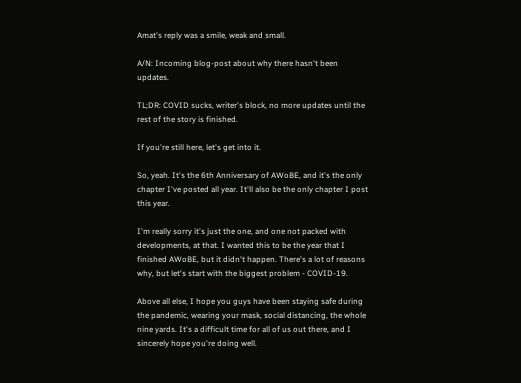Amat's reply was a smile, weak and small.

A/N: Incoming blog-post about why there hasn't been updates.

TL;DR: COVID sucks, writer's block, no more updates until the rest of the story is finished.

If you're still here, let's get into it.

So, yeah. It's the 6th Anniversary of AWoBE, and it's the only chapter I've posted all year. It'll also be the only chapter I post this year.

I'm really sorry it's just the one, and one not packed with developments, at that. I wanted this to be the year that I finished AWoBE, but it didn't happen. There's a lot of reasons why, but let's start with the biggest problem - COVID-19.

Above all else, I hope you guys have been staying safe during the pandemic, wearing your mask, social distancing, the whole nine yards. It's a difficult time for all of us out there, and I sincerely hope you're doing well.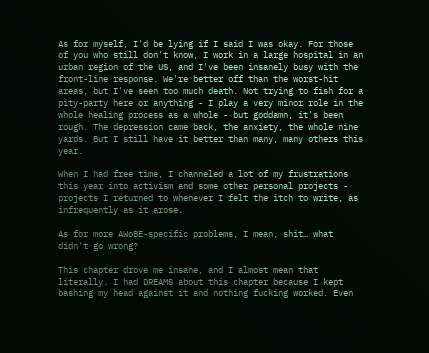As for myself, I'd be lying if I said I was okay. For those of you who still don't know, I work in a large hospital in an urban region of the US, and I've been insanely busy with the front-line response. We're better off than the worst-hit areas, but I've seen too much death. Not trying to fish for a pity-party here or anything - I play a very minor role in the whole healing process as a whole - but goddamn, it's been rough. The depression came back, the anxiety, the whole nine yards. But I still have it better than many, many others this year.

When I had free time, I channeled a lot of my frustrations this year into activism and some other personal projects - projects I returned to whenever I felt the itch to write, as infrequently as it arose.

As for more AWoBE-specific problems, I mean, shit… what didn't go wrong?

This chapter drove me insane, and I almost mean that literally. I had DREAMS about this chapter because I kept bashing my head against it and nothing fucking worked. Even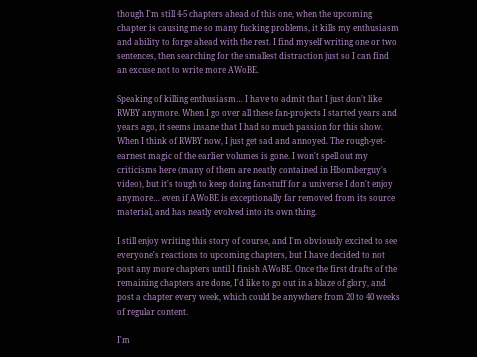though I'm still 4-5 chapters ahead of this one, when the upcoming chapter is causing me so many fucking problems, it kills my enthusiasm and ability to forge ahead with the rest. I find myself writing one or two sentences, then searching for the smallest distraction just so I can find an excuse not to write more AWoBE.

Speaking of killing enthusiasm… I have to admit that I just don't like RWBY anymore. When I go over all these fan-projects I started years and years ago, it seems insane that I had so much passion for this show. When I think of RWBY now, I just get sad and annoyed. The rough-yet-earnest magic of the earlier volumes is gone. I won't spell out my criticisms here (many of them are neatly contained in Hbomberguy's video), but it's tough to keep doing fan-stuff for a universe I don't enjoy anymore… even if AWoBE is exceptionally far removed from its source material, and has neatly evolved into its own thing.

I still enjoy writing this story of course, and I'm obviously excited to see everyone's reactions to upcoming chapters, but I have decided to not post any more chapters until I finish AWoBE. Once the first drafts of the remaining chapters are done, I'd like to go out in a blaze of glory, and post a chapter every week, which could be anywhere from 20 to 40 weeks of regular content.

I'm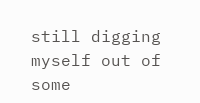still digging myself out of some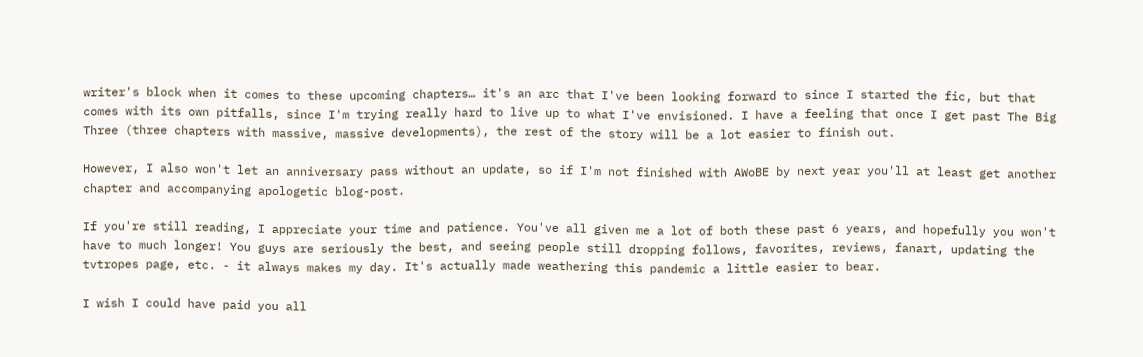writer's block when it comes to these upcoming chapters… it's an arc that I've been looking forward to since I started the fic, but that comes with its own pitfalls, since I'm trying really hard to live up to what I've envisioned. I have a feeling that once I get past The Big Three (three chapters with massive, massive developments), the rest of the story will be a lot easier to finish out.

However, I also won't let an anniversary pass without an update, so if I'm not finished with AWoBE by next year you'll at least get another chapter and accompanying apologetic blog-post.

If you're still reading, I appreciate your time and patience. You've all given me a lot of both these past 6 years, and hopefully you won't have to much longer! You guys are seriously the best, and seeing people still dropping follows, favorites, reviews, fanart, updating the tvtropes page, etc. - it always makes my day. It's actually made weathering this pandemic a little easier to bear.

I wish I could have paid you all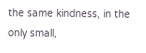the same kindness, in the only small,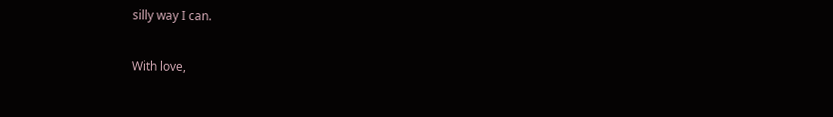silly way I can.

With love,